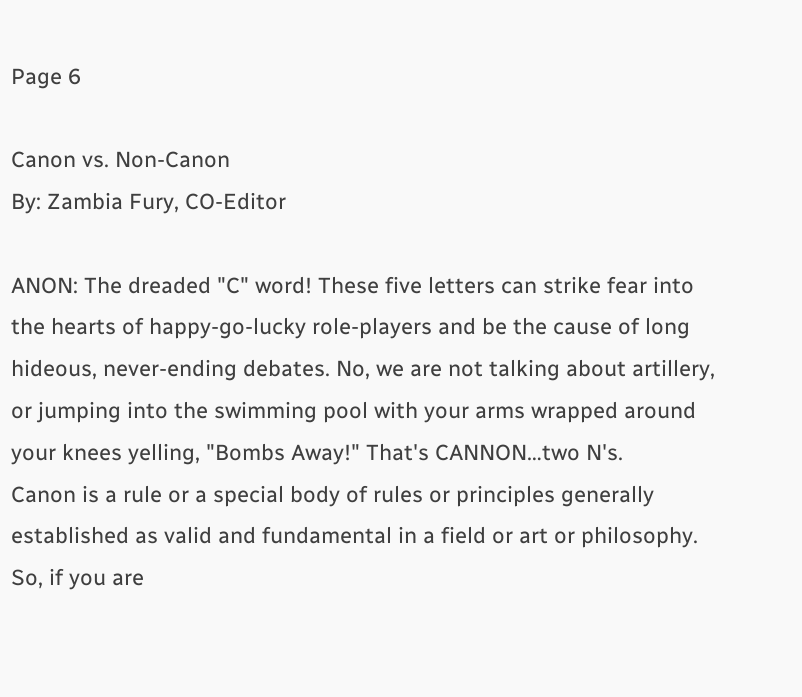Page 6

Canon vs. Non-Canon
By: Zambia Fury, CO-Editor

ANON: The dreaded "C" word! These five letters can strike fear into the hearts of happy-go-lucky role-players and be the cause of long hideous, never-ending debates. No, we are not talking about artillery, or jumping into the swimming pool with your arms wrapped around your knees yelling, "Bombs Away!" That's CANNON…two N's.
Canon is a rule or a special body of rules or principles generally established as valid and fundamental in a field or art or philosophy. So, if you are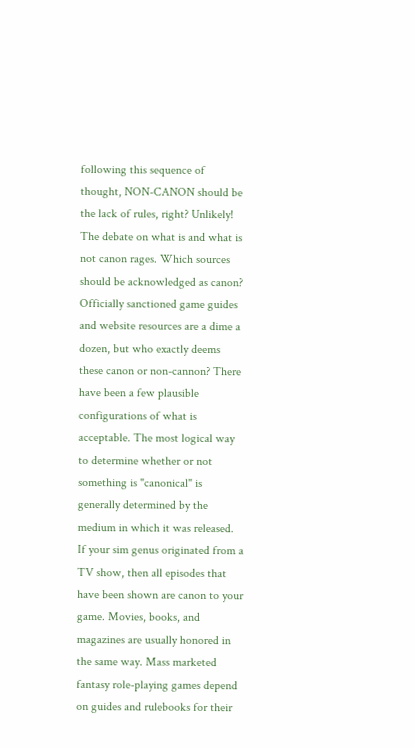following this sequence of thought, NON-CANON should be the lack of rules, right? Unlikely! The debate on what is and what is not canon rages. Which sources should be acknowledged as canon? Officially sanctioned game guides and website resources are a dime a dozen, but who exactly deems these canon or non-cannon? There have been a few plausible configurations of what is acceptable. The most logical way to determine whether or not something is "canonical" is generally determined by the medium in which it was released. If your sim genus originated from a TV show, then all episodes that have been shown are canon to your game. Movies, books, and magazines are usually honored in the same way. Mass marketed fantasy role-playing games depend on guides and rulebooks for their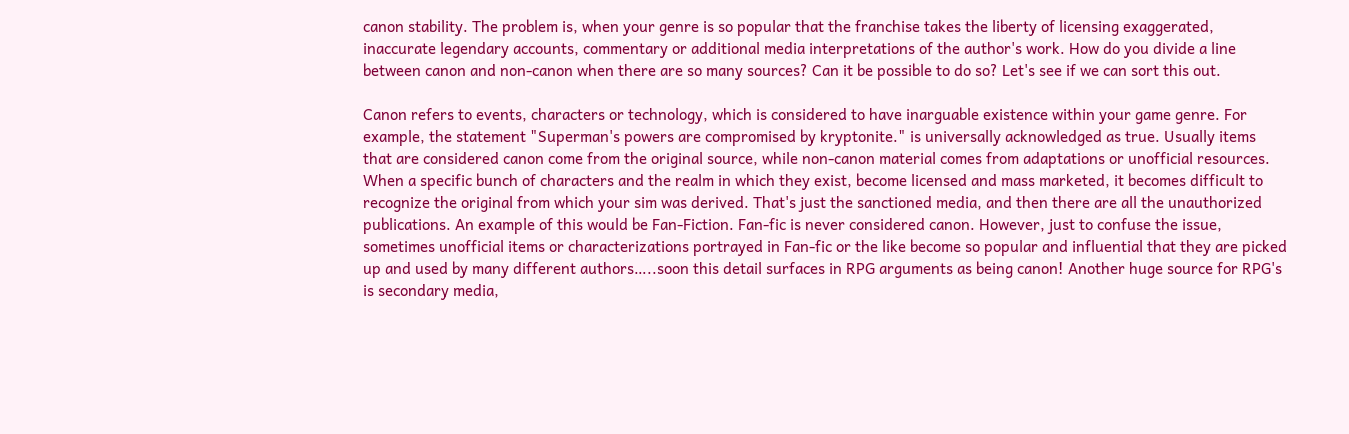canon stability. The problem is, when your genre is so popular that the franchise takes the liberty of licensing exaggerated, inaccurate legendary accounts, commentary or additional media interpretations of the author's work. How do you divide a line between canon and non-canon when there are so many sources? Can it be possible to do so? Let's see if we can sort this out.

Canon refers to events, characters or technology, which is considered to have inarguable existence within your game genre. For example, the statement "Superman's powers are compromised by kryptonite." is universally acknowledged as true. Usually items that are considered canon come from the original source, while non-canon material comes from adaptations or unofficial resources. When a specific bunch of characters and the realm in which they exist, become licensed and mass marketed, it becomes difficult to recognize the original from which your sim was derived. That's just the sanctioned media, and then there are all the unauthorized publications. An example of this would be Fan-Fiction. Fan-fic is never considered canon. However, just to confuse the issue, sometimes unofficial items or characterizations portrayed in Fan-fic or the like become so popular and influential that they are picked up and used by many different authors…..soon this detail surfaces in RPG arguments as being canon! Another huge source for RPG's is secondary media,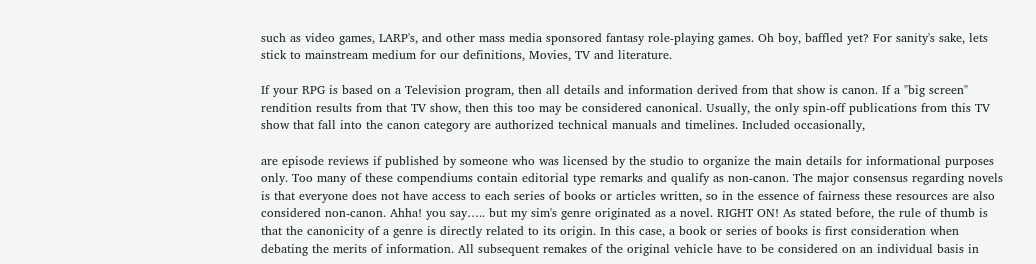such as video games, LARP's, and other mass media sponsored fantasy role-playing games. Oh boy, baffled yet? For sanity's sake, lets stick to mainstream medium for our definitions, Movies, TV and literature.

If your RPG is based on a Television program, then all details and information derived from that show is canon. If a "big screen" rendition results from that TV show, then this too may be considered canonical. Usually, the only spin-off publications from this TV show that fall into the canon category are authorized technical manuals and timelines. Included occasionally,

are episode reviews if published by someone who was licensed by the studio to organize the main details for informational purposes only. Too many of these compendiums contain editorial type remarks and qualify as non-canon. The major consensus regarding novels is that everyone does not have access to each series of books or articles written, so in the essence of fairness these resources are also considered non-canon. Ahha! you say….. but my sim's genre originated as a novel. RIGHT ON! As stated before, the rule of thumb is that the canonicity of a genre is directly related to its origin. In this case, a book or series of books is first consideration when debating the merits of information. All subsequent remakes of the original vehicle have to be considered on an individual basis in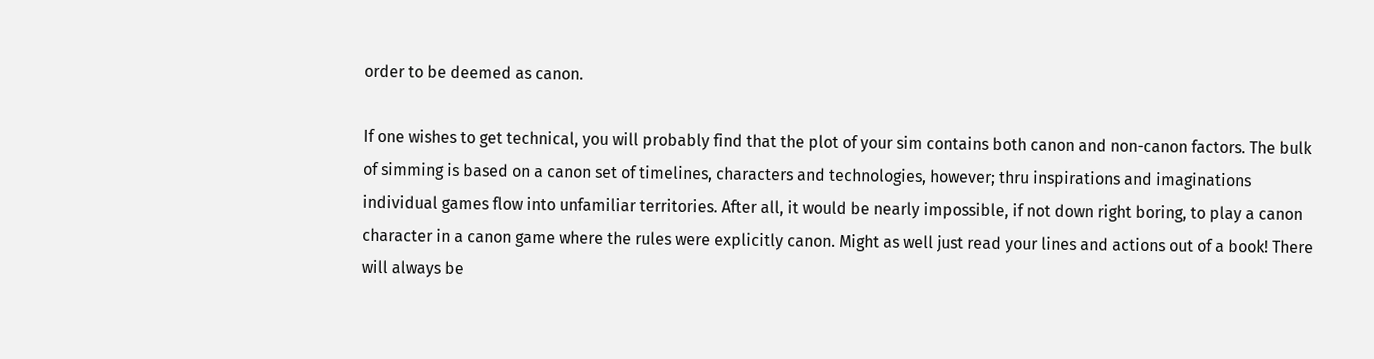order to be deemed as canon.

If one wishes to get technical, you will probably find that the plot of your sim contains both canon and non-canon factors. The bulk of simming is based on a canon set of timelines, characters and technologies, however; thru inspirations and imaginations individual games flow into unfamiliar territories. After all, it would be nearly impossible, if not down right boring, to play a canon character in a canon game where the rules were explicitly canon. Might as well just read your lines and actions out of a book! There will always be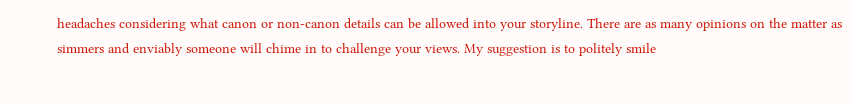headaches considering what canon or non-canon details can be allowed into your storyline. There are as many opinions on the matter as simmers and enviably someone will chime in to challenge your views. My suggestion is to politely smile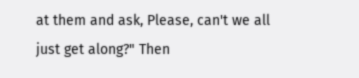at them and ask, Please, can't we all just get along?" Then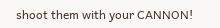shoot them with your CANNON!